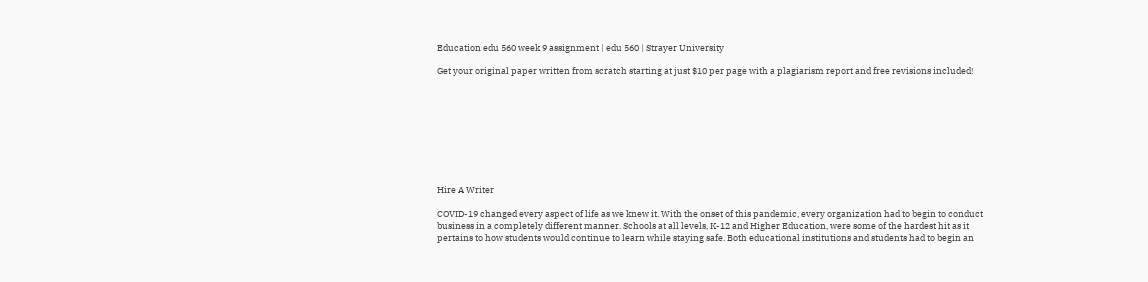Education edu 560 week 9 assignment | edu 560 | Strayer University

Get your original paper written from scratch starting at just $10 per page with a plagiarism report and free revisions included!









Hire A Writer

COVID-19 changed every aspect of life as we knew it. With the onset of this pandemic, every organization had to begin to conduct business in a completely different manner. Schools at all levels, K-12 and Higher Education, were some of the hardest hit as it pertains to how students would continue to learn while staying safe. Both educational institutions and students had to begin an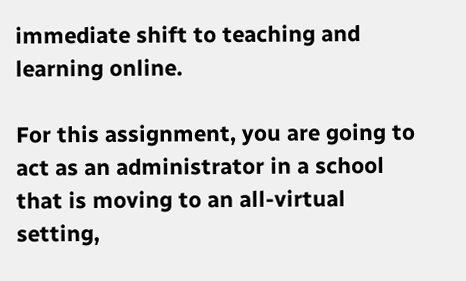immediate shift to teaching and learning online.

For this assignment, you are going to act as an administrator in a school that is moving to an all-virtual setting,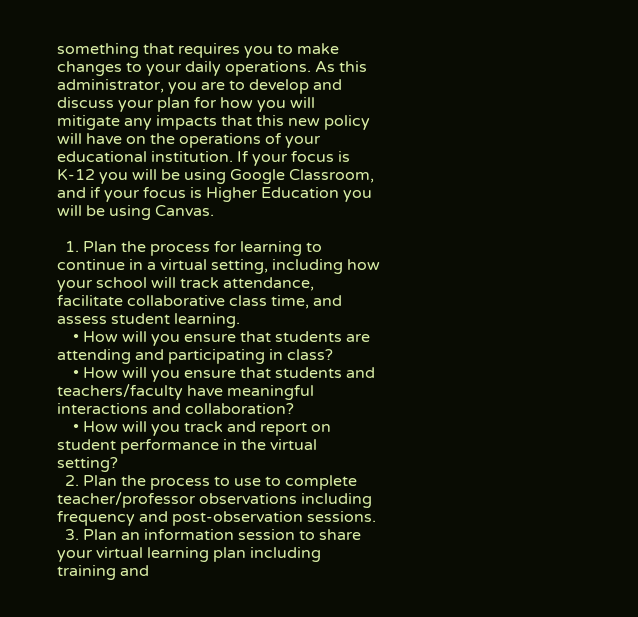something that requires you to make changes to your daily operations. As this administrator, you are to develop and discuss your plan for how you will mitigate any impacts that this new policy will have on the operations of your educational institution. If your focus is K-12 you will be using Google Classroom, and if your focus is Higher Education you will be using Canvas.

  1. Plan the process for learning to continue in a virtual setting, including how your school will track attendance, facilitate collaborative class time, and assess student learning.
    • How will you ensure that students are attending and participating in class?
    • How will you ensure that students and teachers/faculty have meaningful interactions and collaboration?
    • How will you track and report on student performance in the virtual setting?
  2. Plan the process to use to complete teacher/professor observations including frequency and post-observation sessions.
  3. Plan an information session to share your virtual learning plan including training and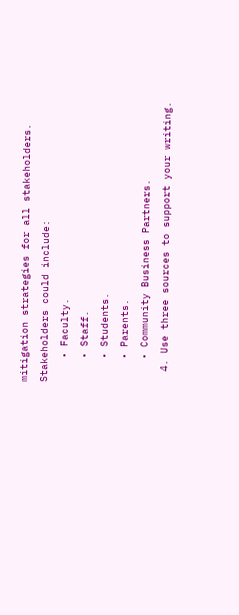mitigation strategies for all stakeholders. Stakeholders could include:
    • Faculty.
    • Staff.
    • Students.
    • Parents.
    • Community Business Partners.
  4. Use three sources to support your writing.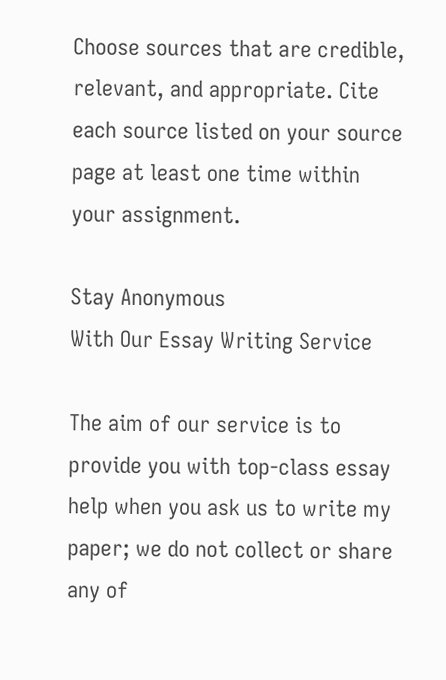Choose sources that are credible, relevant, and appropriate. Cite each source listed on your source page at least one time within your assignment.

Stay Anonymous
With Our Essay Writing Service

The aim of our service is to provide you with top-class essay help when you ask us to write my paper; we do not collect or share any of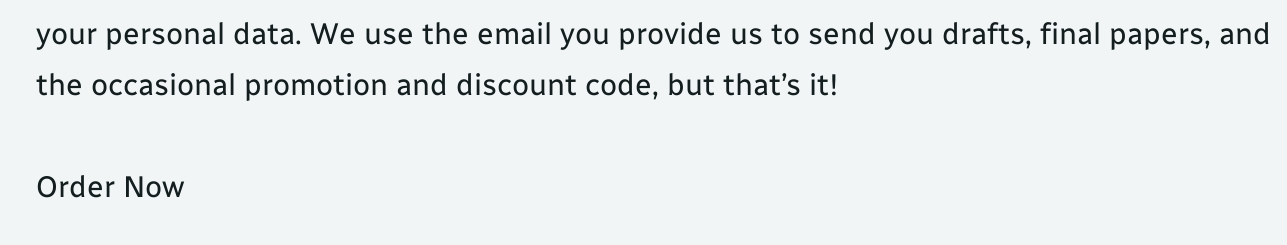your personal data. We use the email you provide us to send you drafts, final papers, and the occasional promotion and discount code, but that’s it!

Order Now